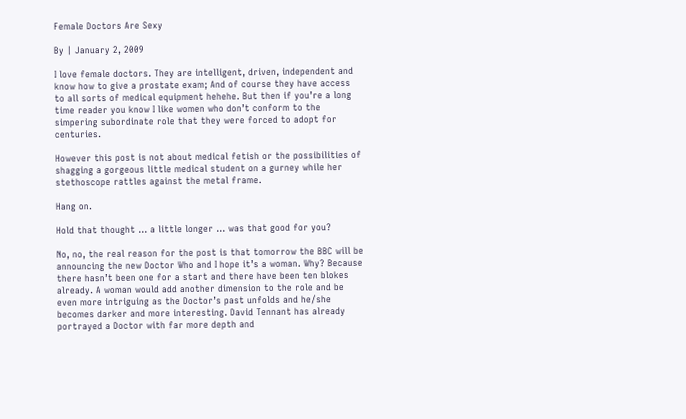Female Doctors Are Sexy

By | January 2, 2009

I love female doctors. They are intelligent, driven, independent and know how to give a prostate exam; And of course they have access to all sorts of medical equipment hehehe. But then if you’re a long time reader you know I like women who don’t conform to the simpering subordinate role that they were forced to adopt for centuries.

However this post is not about medical fetish or the possibilities of shagging a gorgeous little medical student on a gurney while her stethoscope rattles against the metal frame.

Hang on.

Hold that thought … a little longer … was that good for you?

No, no, the real reason for the post is that tomorrow the BBC will be announcing the new Doctor Who and I hope it’s a woman. Why? Because there hasn’t been one for a start and there have been ten blokes already. A woman would add another dimension to the role and be even more intriguing as the Doctor’s past unfolds and he/she becomes darker and more interesting. David Tennant has already portrayed a Doctor with far more depth and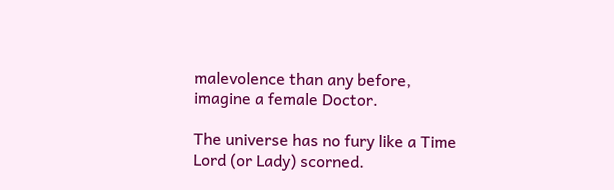malevolence than any before, imagine a female Doctor.

The universe has no fury like a Time Lord (or Lady) scorned.